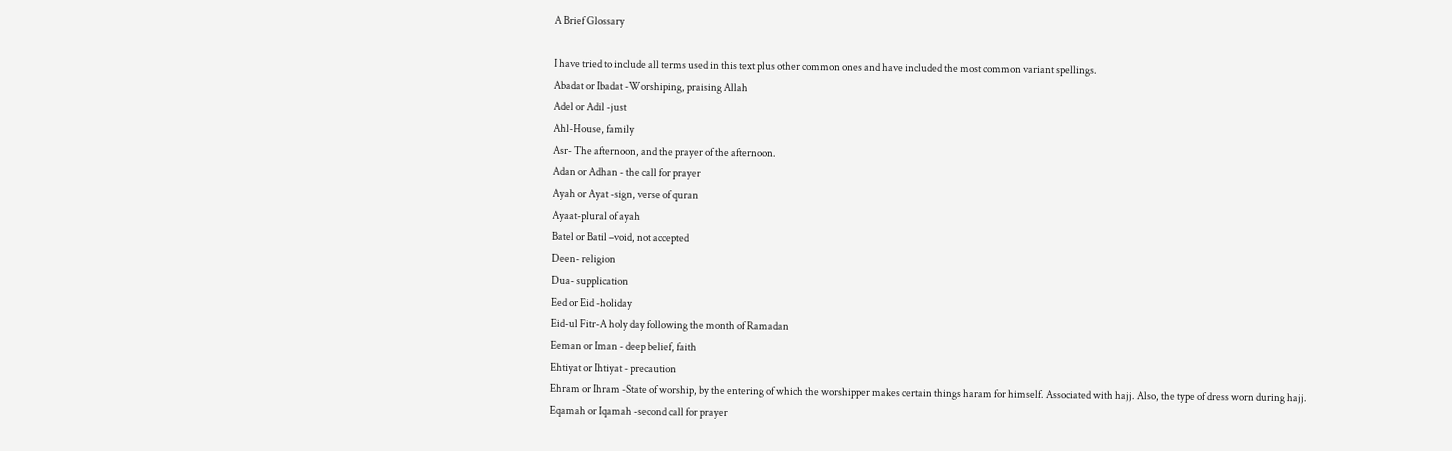A Brief Glossary

I have tried to include all terms used in this text plus other common ones and have included the most common variant spellings.
Abadat or Ibadat -Worshiping, praising Allah
Adel or Adil -just
Ahl-House, family
Asr- The afternoon, and the prayer of the afternoon.
Adan or Adhan - the call for prayer
Ayah or Ayat -sign, verse of quran
Ayaat-plural of ayah
Batel or Batil –void, not accepted
Deen- religion
Dua- supplication
Eed or Eid -holiday
Eid-ul Fitr-A holy day following the month of Ramadan
Eeman or Iman - deep belief, faith
Ehtiyat or Ihtiyat - precaution
Ehram or Ihram -State of worship, by the entering of which the worshipper makes certain things haram for himself. Associated with hajj. Also, the type of dress worn during hajj.
Eqamah or Iqamah -second call for prayer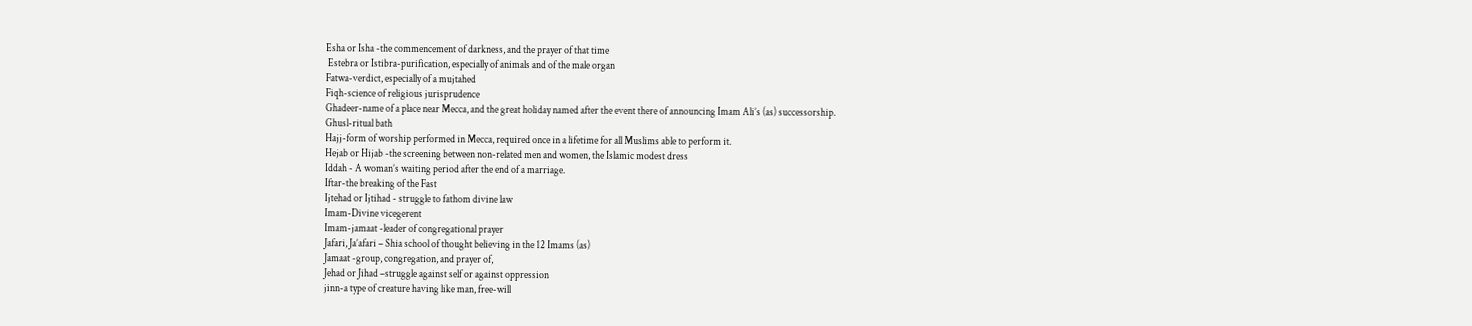Esha or Isha -the commencement of darkness, and the prayer of that time
 Estebra or Istibra-purification, especially of animals and of the male organ
Fatwa-verdict, especially of a mujtahed
Fiqh-science of religious jurisprudence
Ghadeer-name of a place near Mecca, and the great holiday named after the event there of announcing Imam Ali’s (as) successorship.
Ghusl-ritual bath
Hajj-form of worship performed in Mecca, required once in a lifetime for all Muslims able to perform it.
Hejab or Hijab -the screening between non-related men and women, the Islamic modest dress
Iddah - A woman’s waiting period after the end of a marriage.
Iftar-the breaking of the Fast
Ijtehad or Ijtihad - struggle to fathom divine law
Imam-Divine vicegerent
Imam-jamaat -leader of congregational prayer
Jafari, Ja’afari – Shia school of thought believing in the 12 Imams (as)
Jamaat -group, congregation, and prayer of,
Jehad or Jihad –struggle against self or against oppression
jinn-a type of creature having like man, free-will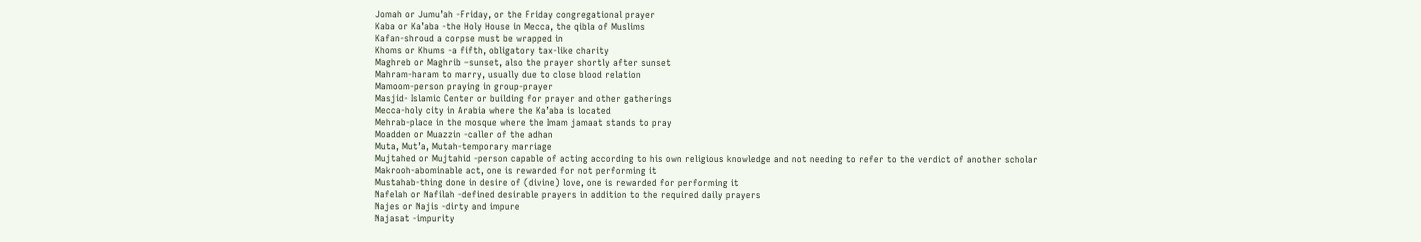Jomah or Jumu’ah -Friday, or the Friday congregational prayer
Kaba or Ka’aba -the Holy House in Mecca, the qibla of Muslims
Kafan-shroud a corpse must be wrapped in
Khoms or Khums -a fifth, obligatory tax-like charity
Maghreb or Maghrib –sunset, also the prayer shortly after sunset
Mahram-haram to marry, usually due to close blood relation
Mamoom-person praying in group-prayer
Masjid- Islamic Center or building for prayer and other gatherings
Mecca-holy city in Arabia where the Ka’aba is located
Mehrab-place in the mosque where the Imam jamaat stands to pray
Moadden or Muazzin -caller of the adhan
Muta, Mut’a, Mutah-temporary marriage
Mujtahed or Mujtahid -person capable of acting according to his own religious knowledge and not needing to refer to the verdict of another scholar
Makrooh-abominable act, one is rewarded for not performing it
Mustahab-thing done in desire of (divine) love, one is rewarded for performing it
Nafelah or Nafilah -defined desirable prayers in addition to the required daily prayers
Najes or Najis -dirty and impure
Najasat -impurity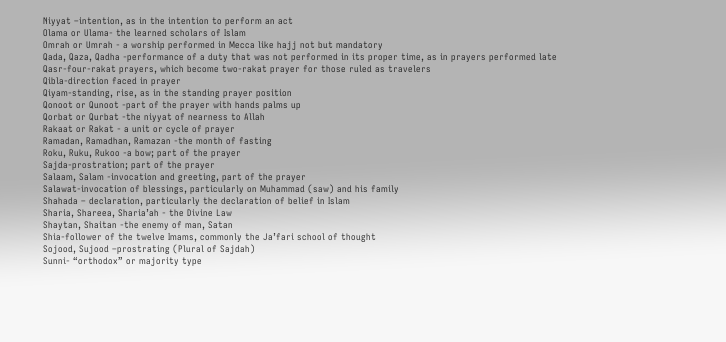Niyyat –intention, as in the intention to perform an act
Olama or Ulama- the learned scholars of Islam
Omrah or Umrah - a worship performed in Mecca like hajj not but mandatory
Qada, Qaza, Qadha -performance of a duty that was not performed in its proper time, as in prayers performed late
Qasr-four-rakat prayers, which become two-rakat prayer for those ruled as travelers
Qibla-direction faced in prayer
Qiyam-standing, rise, as in the standing prayer position
Qonoot or Qunoot -part of the prayer with hands palms up
Qorbat or Qurbat -the niyyat of nearness to Allah
Rakaat or Rakat - a unit or cycle of prayer
Ramadan, Ramadhan, Ramazan -the month of fasting
Roku, Ruku, Rukoo -a bow; part of the prayer
Sajda-prostration; part of the prayer
Salaam, Salam -invocation and greeting, part of the prayer
Salawat-invocation of blessings, particularly on Muhammad (saw) and his family
Shahada – declaration, particularly the declaration of belief in Islam
Sharia, Shareea, Sharia’ah - the Divine Law
Shaytan, Shaitan -the enemy of man, Satan
Shia-follower of the twelve Imams, commonly the Ja’fari school of thought
Sojood, Sujood –prostrating (Plural of Sajdah)
Sunni- “orthodox” or majority type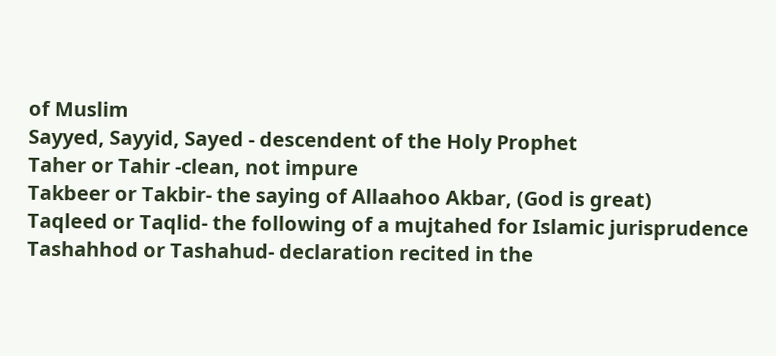of Muslim
Sayyed, Sayyid, Sayed - descendent of the Holy Prophet
Taher or Tahir -clean, not impure
Takbeer or Takbir- the saying of Allaahoo Akbar, (God is great)
Taqleed or Taqlid- the following of a mujtahed for Islamic jurisprudence
Tashahhod or Tashahud- declaration recited in the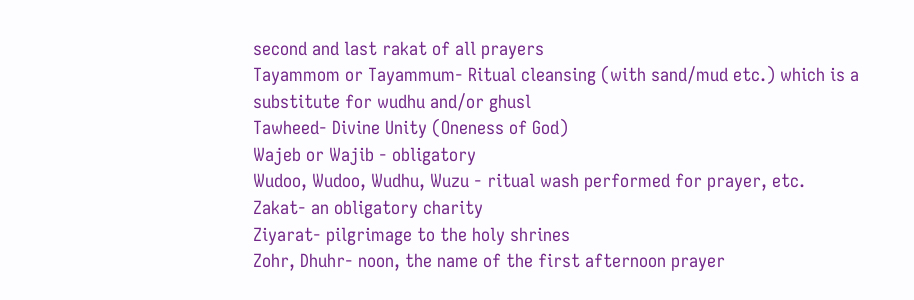second and last rakat of all prayers
Tayammom or Tayammum- Ritual cleansing (with sand/mud etc.) which is a substitute for wudhu and/or ghusl
Tawheed- Divine Unity (Oneness of God)
Wajeb or Wajib - obligatory
Wudoo, Wudoo, Wudhu, Wuzu - ritual wash performed for prayer, etc.
Zakat- an obligatory charity
Ziyarat- pilgrimage to the holy shrines
Zohr, Dhuhr- noon, the name of the first afternoon prayer